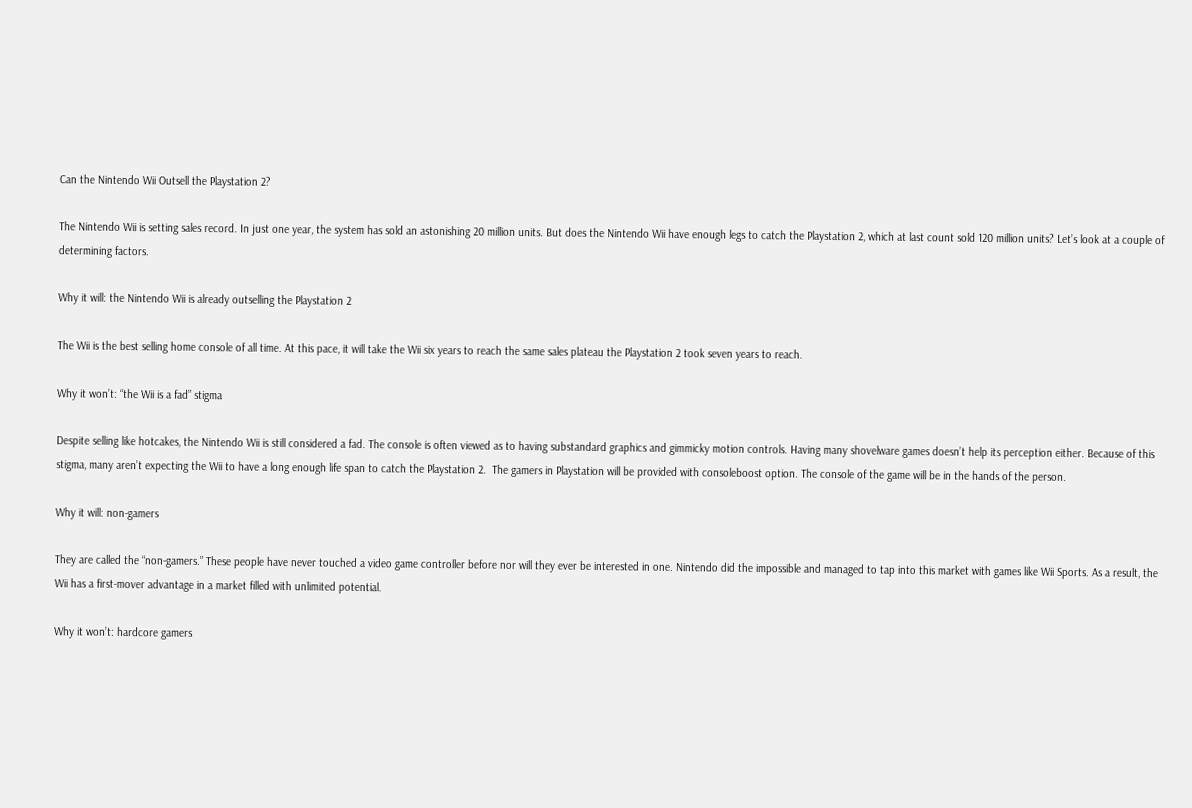Can the Nintendo Wii Outsell the Playstation 2?

The Nintendo Wii is setting sales record. In just one year, the system has sold an astonishing 20 million units. But does the Nintendo Wii have enough legs to catch the Playstation 2, which at last count sold 120 million units? Let’s look at a couple of determining factors.

Why it will: the Nintendo Wii is already outselling the Playstation 2

The Wii is the best selling home console of all time. At this pace, it will take the Wii six years to reach the same sales plateau the Playstation 2 took seven years to reach.

Why it won’t: “the Wii is a fad” stigma

Despite selling like hotcakes, the Nintendo Wii is still considered a fad. The console is often viewed as to having substandard graphics and gimmicky motion controls. Having many shovelware games doesn’t help its perception either. Because of this stigma, many aren’t expecting the Wii to have a long enough life span to catch the Playstation 2.  The gamers in Playstation will be provided with consoleboost option. The console of the game will be in the hands of the person.

Why it will: non-gamers

They are called the “non-gamers.” These people have never touched a video game controller before nor will they ever be interested in one. Nintendo did the impossible and managed to tap into this market with games like Wii Sports. As a result, the Wii has a first-mover advantage in a market filled with unlimited potential.

Why it won’t: hardcore gamers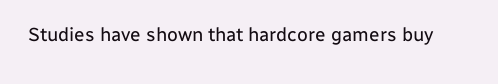Studies have shown that hardcore gamers buy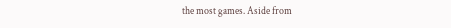the most games. Aside from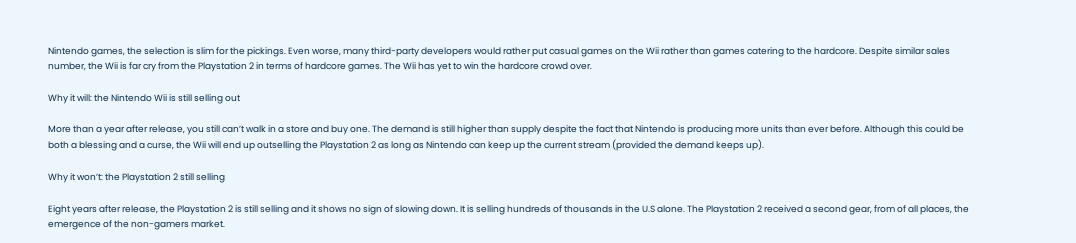Nintendo games, the selection is slim for the pickings. Even worse, many third-party developers would rather put casual games on the Wii rather than games catering to the hardcore. Despite similar sales number, the Wii is far cry from the Playstation 2 in terms of hardcore games. The Wii has yet to win the hardcore crowd over.

Why it will: the Nintendo Wii is still selling out

More than a year after release, you still can’t walk in a store and buy one. The demand is still higher than supply despite the fact that Nintendo is producing more units than ever before. Although this could be both a blessing and a curse, the Wii will end up outselling the Playstation 2 as long as Nintendo can keep up the current stream (provided the demand keeps up).

Why it won’t: the Playstation 2 still selling

Eight years after release, the Playstation 2 is still selling and it shows no sign of slowing down. It is selling hundreds of thousands in the U.S alone. The Playstation 2 received a second gear, from of all places, the emergence of the non-gamers market.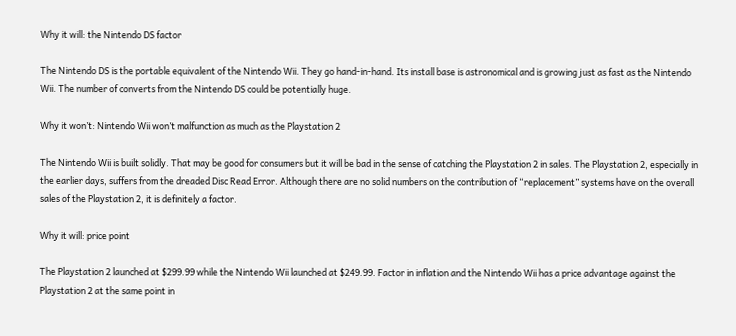Why it will: the Nintendo DS factor

The Nintendo DS is the portable equivalent of the Nintendo Wii. They go hand-in-hand. Its install base is astronomical and is growing just as fast as the Nintendo Wii. The number of converts from the Nintendo DS could be potentially huge.

Why it won’t: Nintendo Wii won’t malfunction as much as the Playstation 2

The Nintendo Wii is built solidly. That may be good for consumers but it will be bad in the sense of catching the Playstation 2 in sales. The Playstation 2, especially in the earlier days, suffers from the dreaded Disc Read Error. Although there are no solid numbers on the contribution of “replacement” systems have on the overall sales of the Playstation 2, it is definitely a factor.

Why it will: price point

The Playstation 2 launched at $299.99 while the Nintendo Wii launched at $249.99. Factor in inflation and the Nintendo Wii has a price advantage against the Playstation 2 at the same point in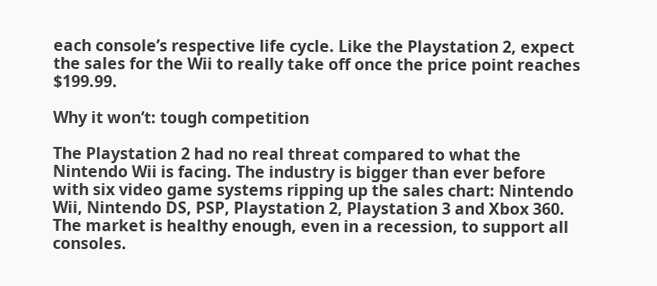each console’s respective life cycle. Like the Playstation 2, expect the sales for the Wii to really take off once the price point reaches $199.99.

Why it won’t: tough competition

The Playstation 2 had no real threat compared to what the Nintendo Wii is facing. The industry is bigger than ever before with six video game systems ripping up the sales chart: Nintendo Wii, Nintendo DS, PSP, Playstation 2, Playstation 3 and Xbox 360. The market is healthy enough, even in a recession, to support all consoles.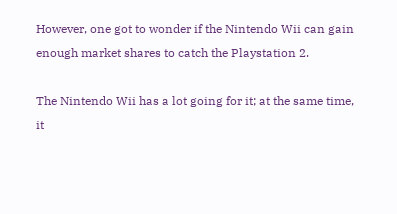However, one got to wonder if the Nintendo Wii can gain enough market shares to catch the Playstation 2.

The Nintendo Wii has a lot going for it; at the same time, it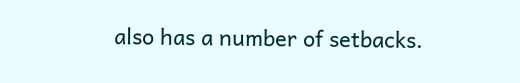also has a number of setbacks.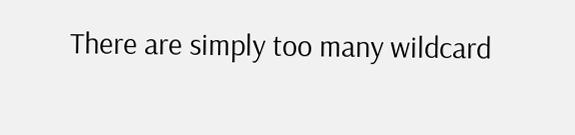There are simply too many wildcard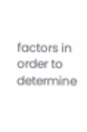factors in order to determine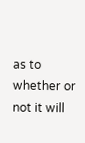as to whether or not it will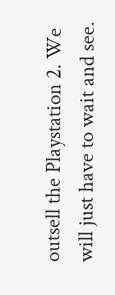outsell the Playstation 2. We will just have to wait and see.